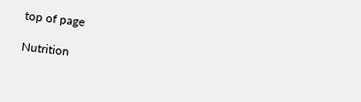top of page

Nutrition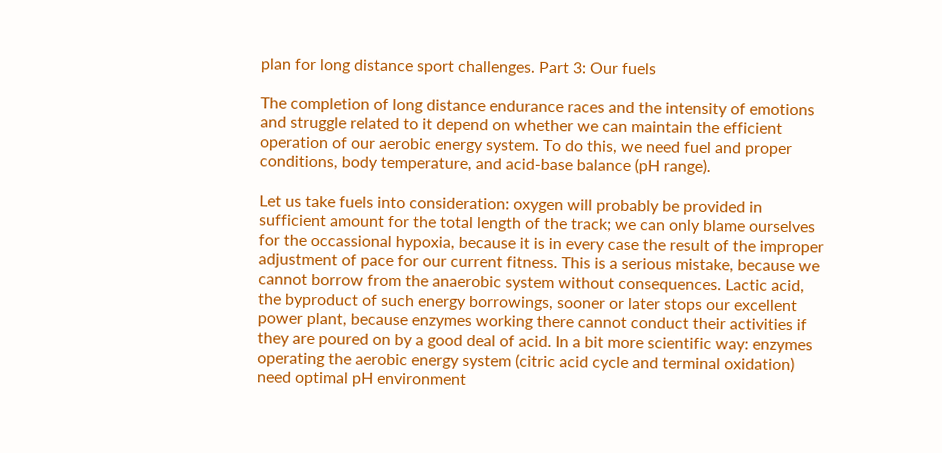plan for long distance sport challenges. Part 3: Our fuels

The completion of long distance endurance races and the intensity of emotions and struggle related to it depend on whether we can maintain the efficient operation of our aerobic energy system. To do this, we need fuel and proper conditions, body temperature, and acid-base balance (pH range).

Let us take fuels into consideration: oxygen will probably be provided in sufficient amount for the total length of the track; we can only blame ourselves for the occassional hypoxia, because it is in every case the result of the improper adjustment of pace for our current fitness. This is a serious mistake, because we cannot borrow from the anaerobic system without consequences. Lactic acid, the byproduct of such energy borrowings, sooner or later stops our excellent power plant, because enzymes working there cannot conduct their activities if they are poured on by a good deal of acid. In a bit more scientific way: enzymes operating the aerobic energy system (citric acid cycle and terminal oxidation) need optimal pH environment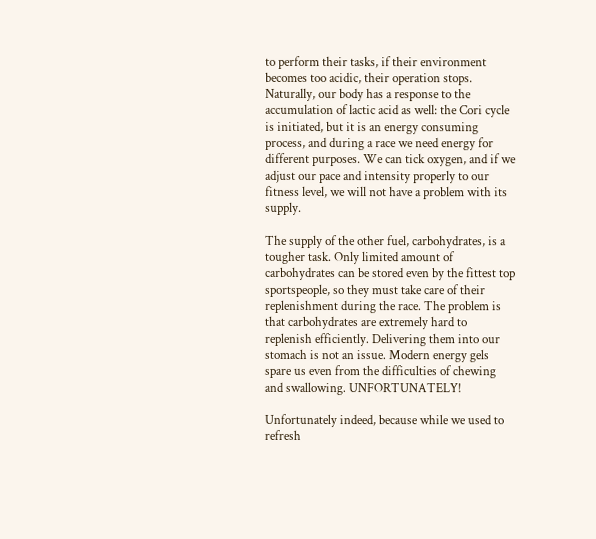to perform their tasks, if their environment becomes too acidic, their operation stops. Naturally, our body has a response to the accumulation of lactic acid as well: the Cori cycle is initiated, but it is an energy consuming process, and during a race we need energy for different purposes. We can tick oxygen, and if we adjust our pace and intensity properly to our fitness level, we will not have a problem with its supply.

The supply of the other fuel, carbohydrates, is a tougher task. Only limited amount of carbohydrates can be stored even by the fittest top sportspeople, so they must take care of their replenishment during the race. The problem is that carbohydrates are extremely hard to replenish efficiently. Delivering them into our stomach is not an issue. Modern energy gels spare us even from the difficulties of chewing and swallowing. UNFORTUNATELY!

Unfortunately indeed, because while we used to refresh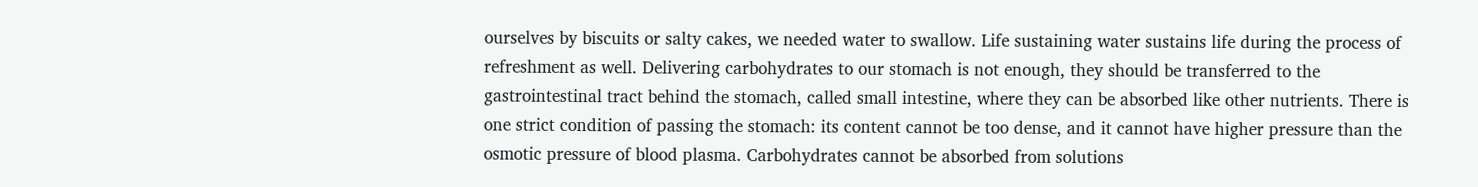ourselves by biscuits or salty cakes, we needed water to swallow. Life sustaining water sustains life during the process of refreshment as well. Delivering carbohydrates to our stomach is not enough, they should be transferred to the gastrointestinal tract behind the stomach, called small intestine, where they can be absorbed like other nutrients. There is one strict condition of passing the stomach: its content cannot be too dense, and it cannot have higher pressure than the osmotic pressure of blood plasma. Carbohydrates cannot be absorbed from solutions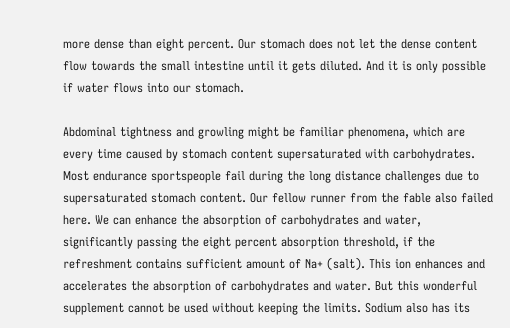more dense than eight percent. Our stomach does not let the dense content flow towards the small intestine until it gets diluted. And it is only possible if water flows into our stomach.

Abdominal tightness and growling might be familiar phenomena, which are every time caused by stomach content supersaturated with carbohydrates. Most endurance sportspeople fail during the long distance challenges due to supersaturated stomach content. Our fellow runner from the fable also failed here. We can enhance the absorption of carbohydrates and water, significantly passing the eight percent absorption threshold, if the refreshment contains sufficient amount of Na+ (salt). This ion enhances and accelerates the absorption of carbohydrates and water. But this wonderful supplement cannot be used without keeping the limits. Sodium also has its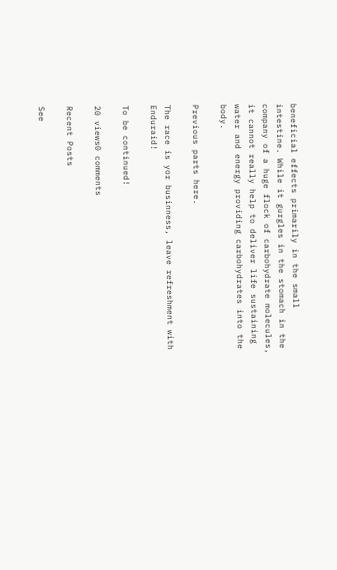beneficial effects primarily in the small intestine. While it gurgles in the stomach in the company of a huge flock of carbohydrate molecules, it cannot really help to deliver life sustaining water and energy providing carbohydrates into the body.

Previous parts here.

The race is yor businness, leave refreshment with Enduraid!

To be continued!

20 views0 comments

Recent Posts

See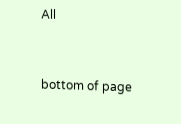All


bottom of page